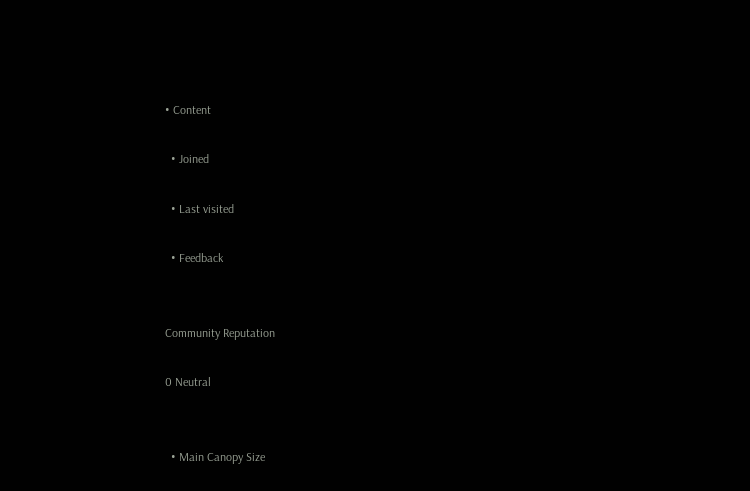• Content

  • Joined

  • Last visited

  • Feedback


Community Reputation

0 Neutral


  • Main Canopy Size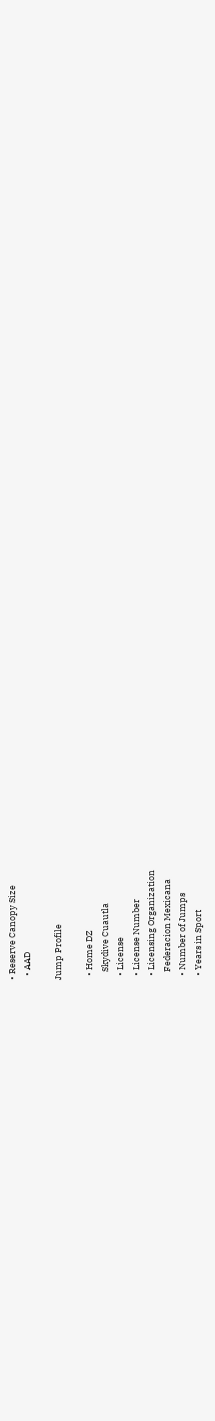• Reserve Canopy Size
  • AAD

Jump Profile

  • Home DZ
    Skydive Cuautla
  • License
  • License Number
  • Licensing Organization
    Federacion Mexicana
  • Number of Jumps
  • Years in Sport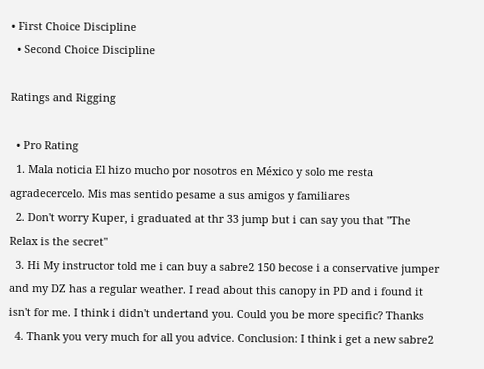• First Choice Discipline
  • Second Choice Discipline

Ratings and Rigging

  • Pro Rating
  1. Mala noticia El hizo mucho por nosotros en México y solo me resta agradecercelo. Mis mas sentido pesame a sus amigos y familiares
  2. Don't worry Kuper, i graduated at thr 33 jump but i can say you that "The Relax is the secret"
  3. Hi My instructor told me i can buy a sabre2 150 becose i a conservative jumper and my DZ has a regular weather. I read about this canopy in PD and i found it isn't for me. I think i didn't undertand you. Could you be more specific? Thanks
  4. Thank you very much for all you advice. Conclusion: I think i get a new sabre2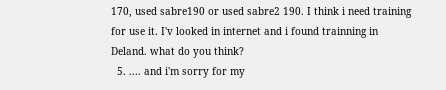170, used sabre190 or used sabre2 190. I think i need training for use it. I'v looked in internet and i found trainning in Deland. what do you think?
  5. .... and i'm sorry for my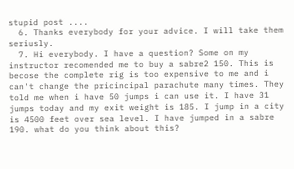stupid post ....
  6. Thanks everybody for your advice. I will take them seriusly.
  7. Hi everybody. I have a question? Some on my instructor recomended me to buy a sabre2 150. This is becose the complete rig is too expensive to me and i can't change the pricincipal parachute many times. They told me when i have 50 jumps i can use it. I have 31 jumps today and my exit weight is 185. I jump in a city is 4500 feet over sea level. I have jumped in a sabre 190. what do you think about this?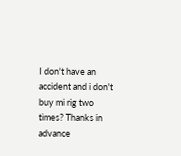I don't have an accident and i don't buy mi rig two times? Thanks in advance